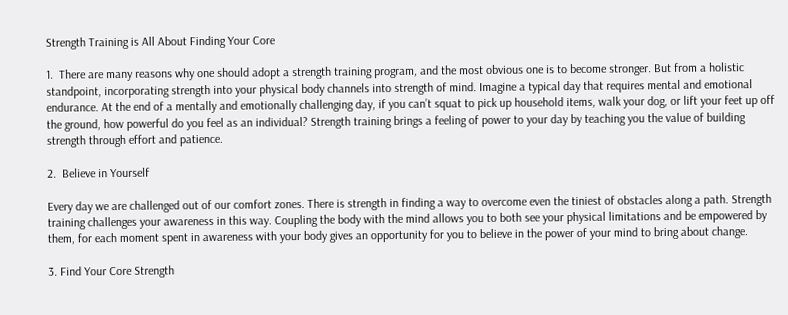Strength Training is All About Finding Your Core

1.  There are many reasons why one should adopt a strength training program, and the most obvious one is to become stronger. But from a holistic standpoint, incorporating strength into your physical body channels into strength of mind. Imagine a typical day that requires mental and emotional endurance. At the end of a mentally and emotionally challenging day, if you can’t squat to pick up household items, walk your dog, or lift your feet up off the ground, how powerful do you feel as an individual? Strength training brings a feeling of power to your day by teaching you the value of building strength through effort and patience.

2.  Believe in Yourself

Every day we are challenged out of our comfort zones. There is strength in finding a way to overcome even the tiniest of obstacles along a path. Strength training challenges your awareness in this way. Coupling the body with the mind allows you to both see your physical limitations and be empowered by them, for each moment spent in awareness with your body gives an opportunity for you to believe in the power of your mind to bring about change.

3. Find Your Core Strength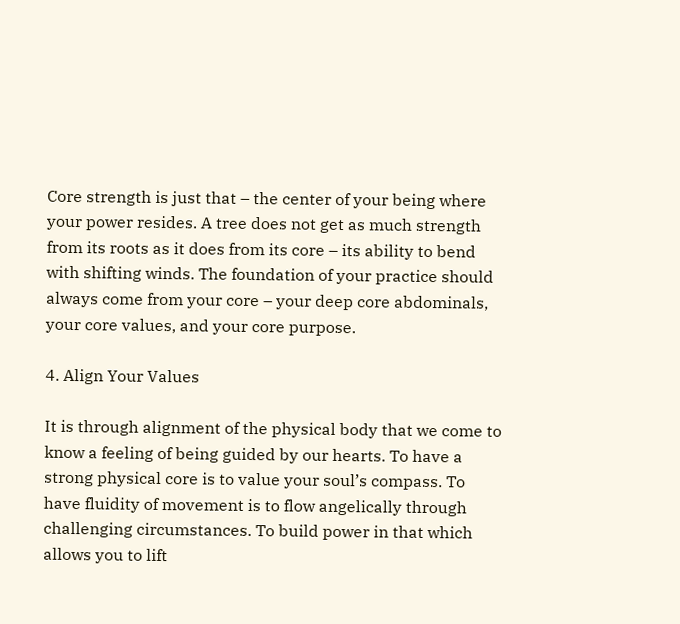Core strength is just that – the center of your being where your power resides. A tree does not get as much strength from its roots as it does from its core – its ability to bend with shifting winds. The foundation of your practice should always come from your core – your deep core abdominals, your core values, and your core purpose.

4. Align Your Values

It is through alignment of the physical body that we come to know a feeling of being guided by our hearts. To have a strong physical core is to value your soul’s compass. To have fluidity of movement is to flow angelically through challenging circumstances. To build power in that which allows you to lift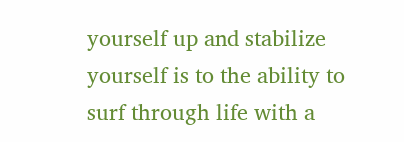yourself up and stabilize yourself is to the ability to surf through life with a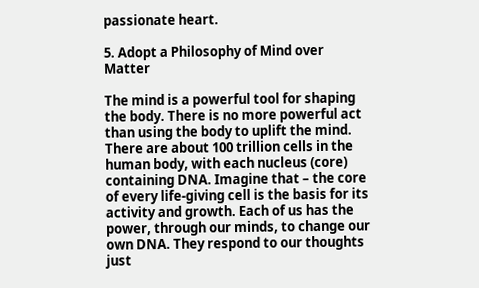passionate heart.

5. Adopt a Philosophy of Mind over Matter

The mind is a powerful tool for shaping the body. There is no more powerful act than using the body to uplift the mind. There are about 100 trillion cells in the human body, with each nucleus (core) containing DNA. Imagine that – the core of every life-giving cell is the basis for its activity and growth. Each of us has the power, through our minds, to change our own DNA. They respond to our thoughts just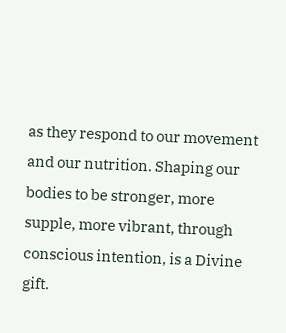as they respond to our movement and our nutrition. Shaping our bodies to be stronger, more supple, more vibrant, through conscious intention, is a Divine gift.